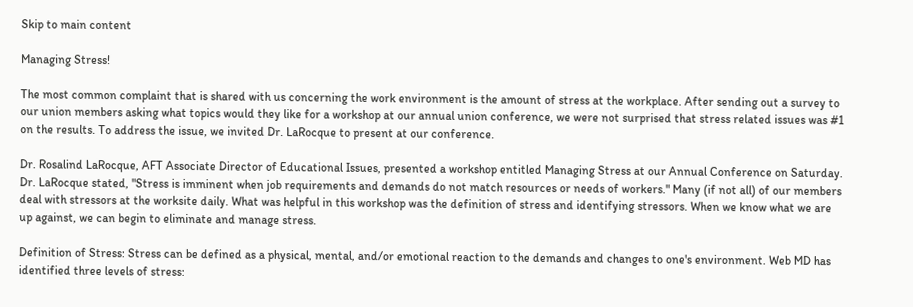Skip to main content

Managing Stress!

The most common complaint that is shared with us concerning the work environment is the amount of stress at the workplace. After sending out a survey to our union members asking what topics would they like for a workshop at our annual union conference, we were not surprised that stress related issues was #1 on the results. To address the issue, we invited Dr. LaRocque to present at our conference.

Dr. Rosalind LaRocque, AFT Associate Director of Educational Issues, presented a workshop entitled Managing Stress at our Annual Conference on Saturday. Dr. LaRocque stated, "Stress is imminent when job requirements and demands do not match resources or needs of workers." Many (if not all) of our members deal with stressors at the worksite daily. What was helpful in this workshop was the definition of stress and identifying stressors. When we know what we are up against, we can begin to eliminate and manage stress.

Definition of Stress: Stress can be defined as a physical, mental, and/or emotional reaction to the demands and changes to one's environment. Web MD has identified three levels of stress: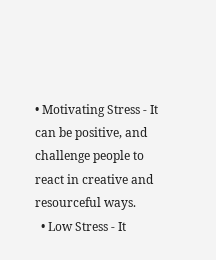• Motivating Stress - It can be positive, and challenge people to react in creative and resourceful ways.
  • Low Stress - It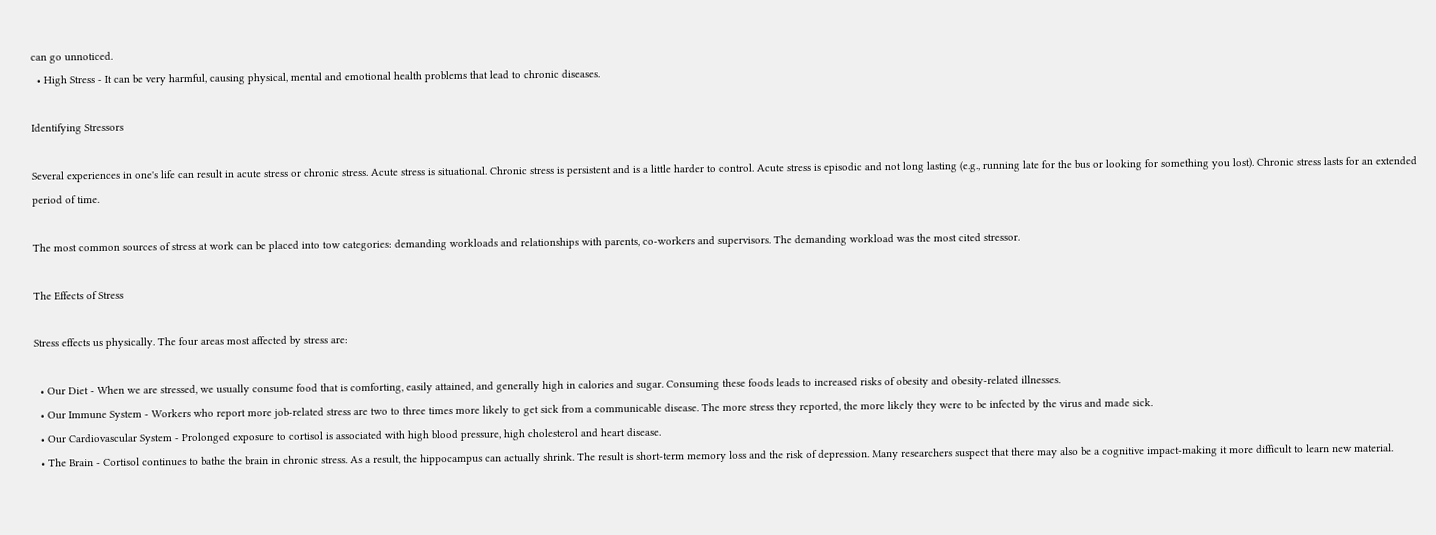can go unnoticed.
  • High Stress - It can be very harmful, causing physical, mental and emotional health problems that lead to chronic diseases.

Identifying Stressors

Several experiences in one's life can result in acute stress or chronic stress. Acute stress is situational. Chronic stress is persistent and is a little harder to control. Acute stress is episodic and not long lasting (e.g., running late for the bus or looking for something you lost). Chronic stress lasts for an extended period of time.

The most common sources of stress at work can be placed into tow categories: demanding workloads and relationships with parents, co-workers and supervisors. The demanding workload was the most cited stressor.

The Effects of Stress

Stress effects us physically. The four areas most affected by stress are:

  • Our Diet - When we are stressed, we usually consume food that is comforting, easily attained, and generally high in calories and sugar. Consuming these foods leads to increased risks of obesity and obesity-related illnesses.
  • Our Immune System - Workers who report more job-related stress are two to three times more likely to get sick from a communicable disease. The more stress they reported, the more likely they were to be infected by the virus and made sick.
  • Our Cardiovascular System - Prolonged exposure to cortisol is associated with high blood pressure, high cholesterol and heart disease.
  • The Brain - Cortisol continues to bathe the brain in chronic stress. As a result, the hippocampus can actually shrink. The result is short-term memory loss and the risk of depression. Many researchers suspect that there may also be a cognitive impact-making it more difficult to learn new material.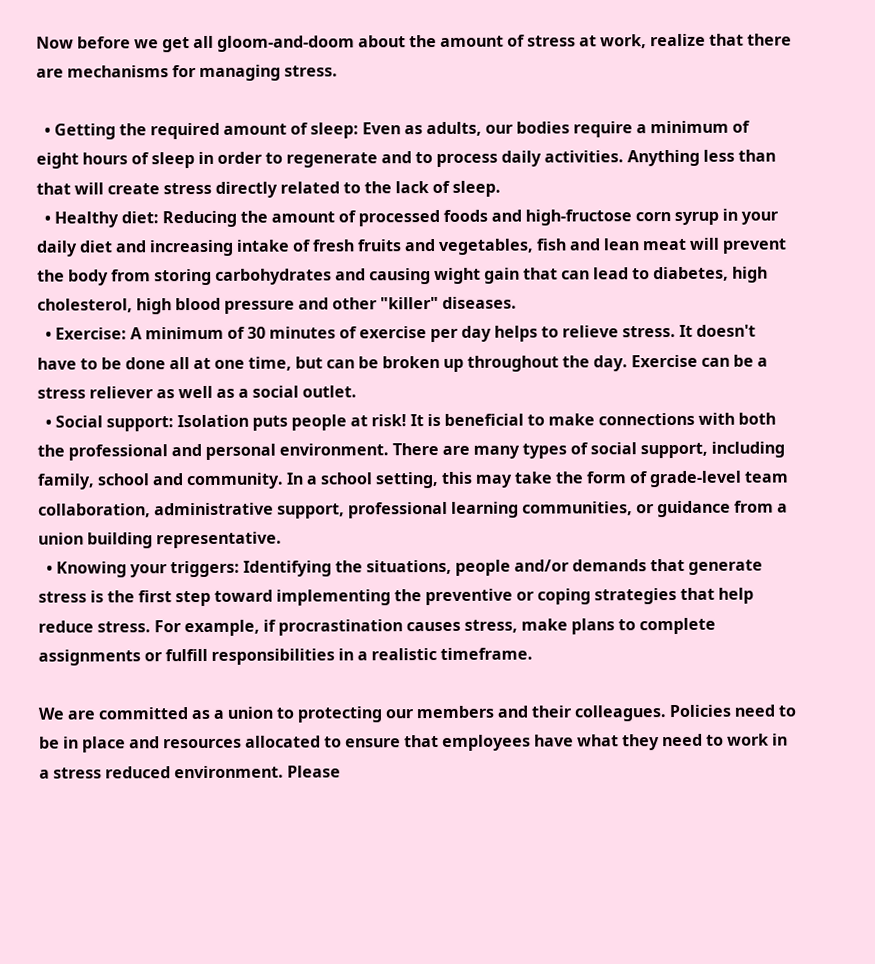Now before we get all gloom-and-doom about the amount of stress at work, realize that there are mechanisms for managing stress.

  • Getting the required amount of sleep: Even as adults, our bodies require a minimum of eight hours of sleep in order to regenerate and to process daily activities. Anything less than that will create stress directly related to the lack of sleep.
  • Healthy diet: Reducing the amount of processed foods and high-fructose corn syrup in your daily diet and increasing intake of fresh fruits and vegetables, fish and lean meat will prevent the body from storing carbohydrates and causing wight gain that can lead to diabetes, high cholesterol, high blood pressure and other "killer" diseases.
  • Exercise: A minimum of 30 minutes of exercise per day helps to relieve stress. It doesn't have to be done all at one time, but can be broken up throughout the day. Exercise can be a stress reliever as well as a social outlet.
  • Social support: Isolation puts people at risk! It is beneficial to make connections with both the professional and personal environment. There are many types of social support, including family, school and community. In a school setting, this may take the form of grade-level team collaboration, administrative support, professional learning communities, or guidance from a union building representative.
  • Knowing your triggers: Identifying the situations, people and/or demands that generate stress is the first step toward implementing the preventive or coping strategies that help reduce stress. For example, if procrastination causes stress, make plans to complete assignments or fulfill responsibilities in a realistic timeframe.

We are committed as a union to protecting our members and their colleagues. Policies need to be in place and resources allocated to ensure that employees have what they need to work in a stress reduced environment. Please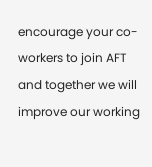encourage your co-workers to join AFT and together we will improve our working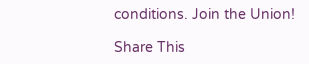conditions. Join the Union!

Share This